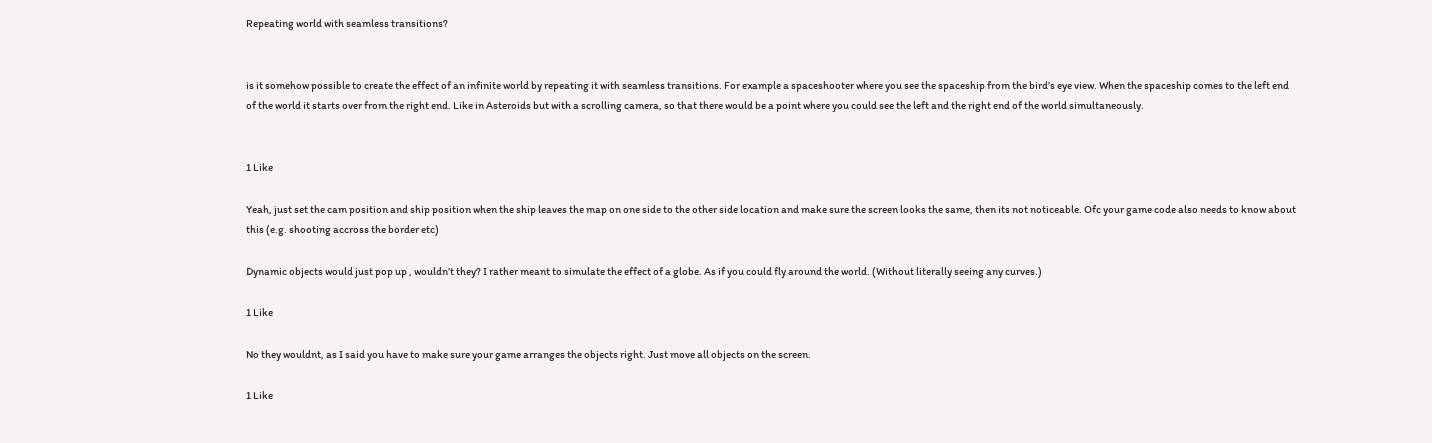Repeating world with seamless transitions?


is it somehow possible to create the effect of an infinite world by repeating it with seamless transitions. For example a spaceshooter where you see the spaceship from the bird’s eye view. When the spaceship comes to the left end of the world it starts over from the right end. Like in Asteroids but with a scrolling camera, so that there would be a point where you could see the left and the right end of the world simultaneously.


1 Like

Yeah, just set the cam position and ship position when the ship leaves the map on one side to the other side location and make sure the screen looks the same, then its not noticeable. Ofc your game code also needs to know about this (e.g. shooting accross the border etc)

Dynamic objects would just pop up , wouldn’t they? I rather meant to simulate the effect of a globe. As if you could fly around the world. (Without literally seeing any curves.)

1 Like

No they wouldnt, as I said you have to make sure your game arranges the objects right. Just move all objects on the screen.

1 Like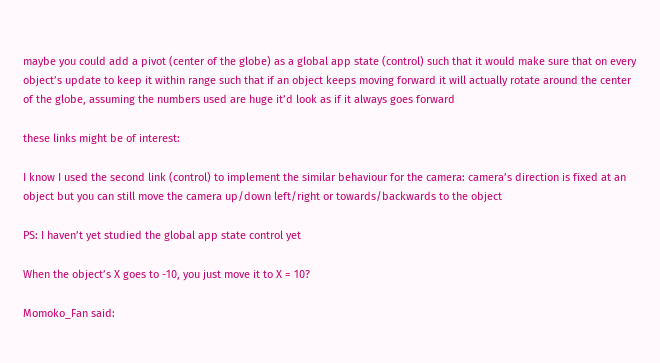maybe you could add a pivot (center of the globe) as a global app state (control) such that it would make sure that on every object’s update to keep it within range such that if an object keeps moving forward it will actually rotate around the center of the globe, assuming the numbers used are huge it’d look as if it always goes forward

these links might be of interest:

I know I used the second link (control) to implement the similar behaviour for the camera: camera’s direction is fixed at an object but you can still move the camera up/down left/right or towards/backwards to the object

PS: I haven’t yet studied the global app state control yet

When the object’s X goes to -10, you just move it to X = 10?

Momoko_Fan said: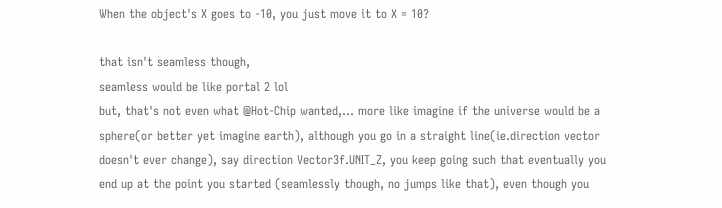When the object's X goes to -10, you just move it to X = 10?

that isn't seamless though,
seamless would be like portal 2 lol
but, that's not even what @Hot-Chip wanted,... more like imagine if the universe would be a sphere(or better yet imagine earth), although you go in a straight line(ie.direction vector doesn't ever change), say direction Vector3f.UNIT_Z, you keep going such that eventually you end up at the point you started (seamlessly though, no jumps like that), even though you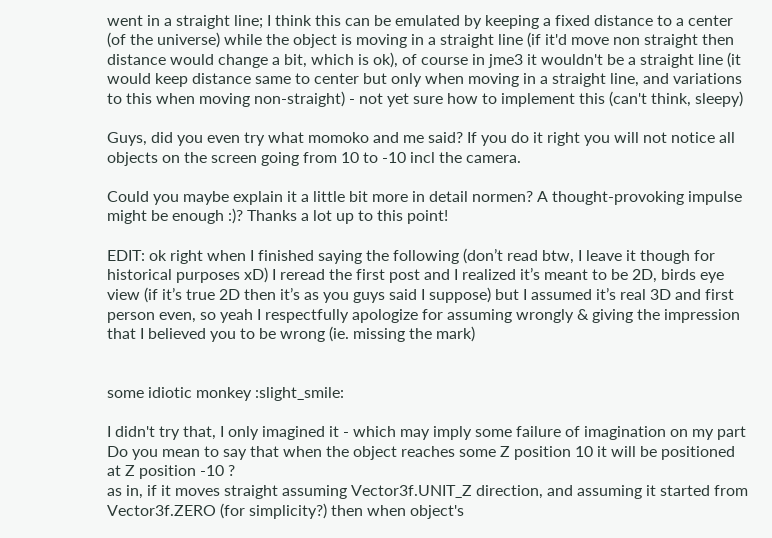went in a straight line; I think this can be emulated by keeping a fixed distance to a center (of the universe) while the object is moving in a straight line (if it'd move non straight then distance would change a bit, which is ok), of course in jme3 it wouldn't be a straight line (it would keep distance same to center but only when moving in a straight line, and variations to this when moving non-straight) - not yet sure how to implement this (can't think, sleepy)

Guys, did you even try what momoko and me said? If you do it right you will not notice all objects on the screen going from 10 to -10 incl the camera.

Could you maybe explain it a little bit more in detail normen? A thought-provoking impulse might be enough :)? Thanks a lot up to this point!

EDIT: ok right when I finished saying the following (don’t read btw, I leave it though for historical purposes xD) I reread the first post and I realized it’s meant to be 2D, birds eye view (if it’s true 2D then it’s as you guys said I suppose) but I assumed it’s real 3D and first person even, so yeah I respectfully apologize for assuming wrongly & giving the impression that I believed you to be wrong (ie. missing the mark)


some idiotic monkey :slight_smile:

I didn't try that, I only imagined it - which may imply some failure of imagination on my part
Do you mean to say that when the object reaches some Z position 10 it will be positioned at Z position -10 ?
as in, if it moves straight assuming Vector3f.UNIT_Z direction, and assuming it started from Vector3f.ZERO (for simplicity?) then when object's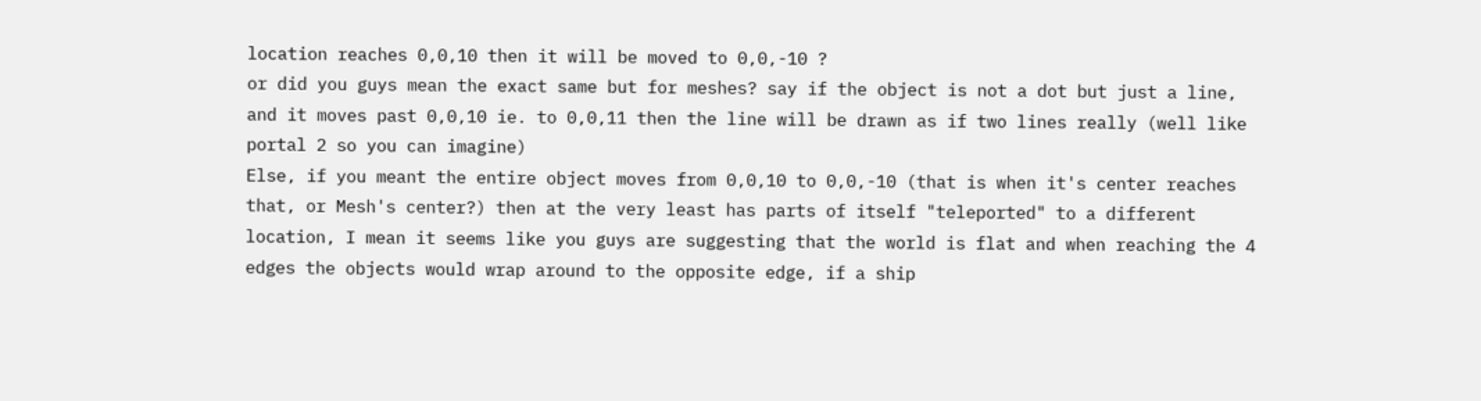location reaches 0,0,10 then it will be moved to 0,0,-10 ?
or did you guys mean the exact same but for meshes? say if the object is not a dot but just a line, and it moves past 0,0,10 ie. to 0,0,11 then the line will be drawn as if two lines really (well like portal 2 so you can imagine)
Else, if you meant the entire object moves from 0,0,10 to 0,0,-10 (that is when it's center reaches that, or Mesh's center?) then at the very least has parts of itself "teleported" to a different location, I mean it seems like you guys are suggesting that the world is flat and when reaching the 4 edges the objects would wrap around to the opposite edge, if a ship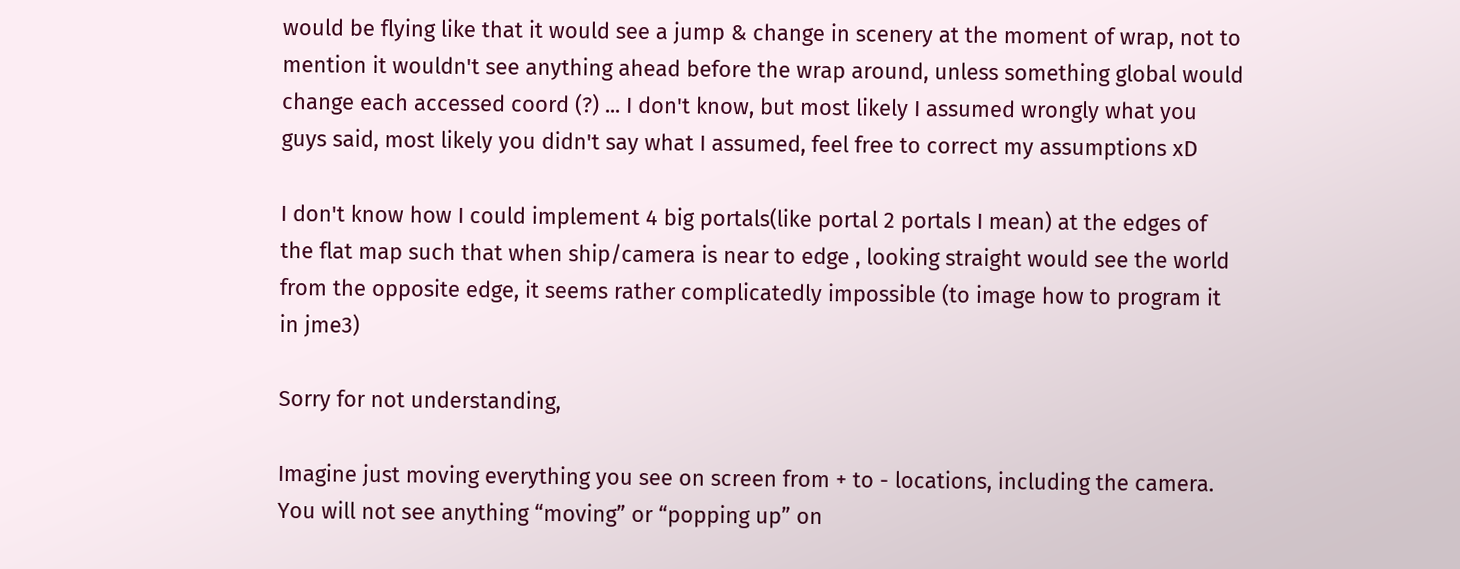would be flying like that it would see a jump & change in scenery at the moment of wrap, not to mention it wouldn't see anything ahead before the wrap around, unless something global would change each accessed coord (?) ... I don't know, but most likely I assumed wrongly what you guys said, most likely you didn't say what I assumed, feel free to correct my assumptions xD

I don't know how I could implement 4 big portals(like portal 2 portals I mean) at the edges of the flat map such that when ship/camera is near to edge , looking straight would see the world from the opposite edge, it seems rather complicatedly impossible (to image how to program it in jme3)

Sorry for not understanding,

Imagine just moving everything you see on screen from + to - locations, including the camera. You will not see anything “moving” or “popping up” on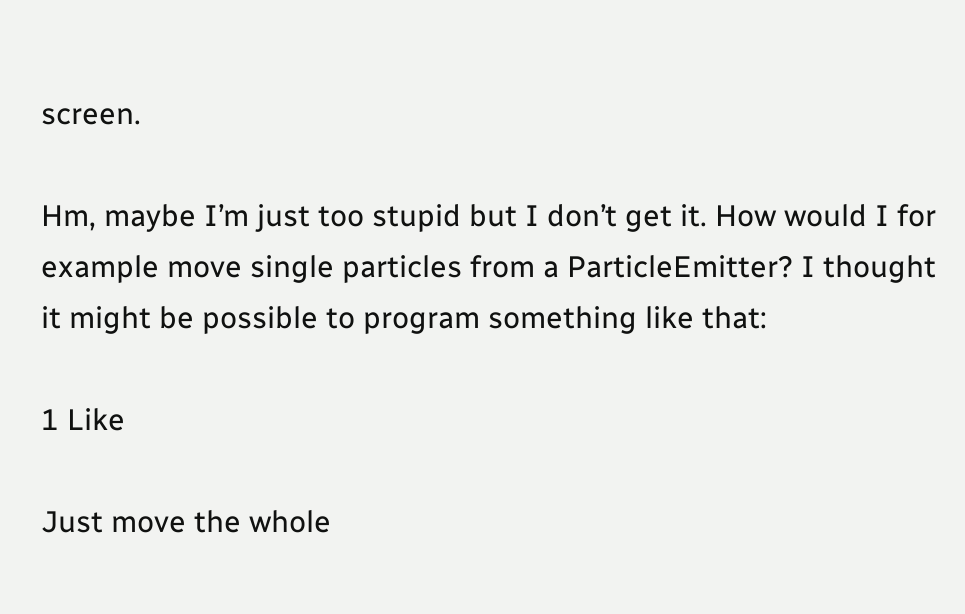screen.

Hm, maybe I’m just too stupid but I don’t get it. How would I for example move single particles from a ParticleEmitter? I thought it might be possible to program something like that:

1 Like

Just move the whole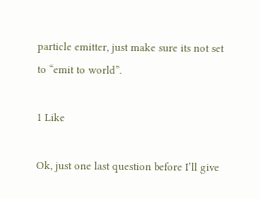particle emitter, just make sure its not set to “emit to world”.

1 Like

Ok, just one last question before I’ll give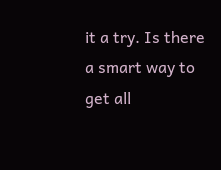it a try. Is there a smart way to get all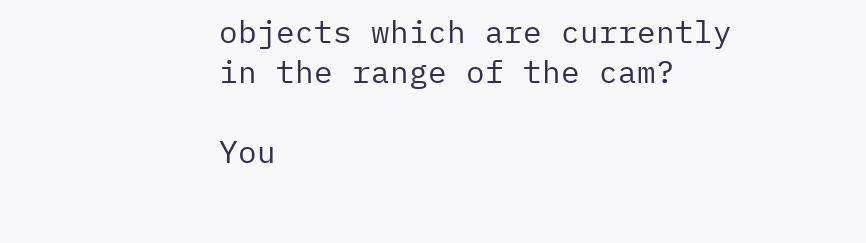objects which are currently in the range of the cam?

You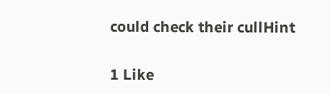could check their cullHint

1 Like